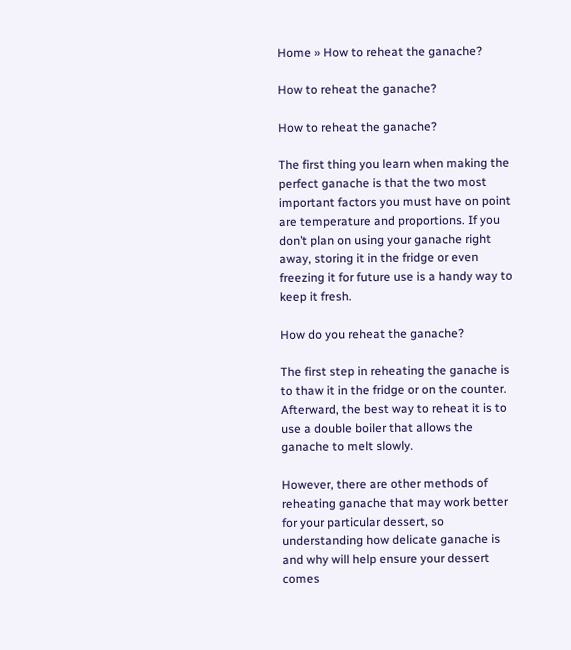Home » How to reheat the ganache?

How to reheat the ganache?

How to reheat the ganache?

The first thing you learn when making the perfect ganache is that the two most important factors you must have on point are temperature and proportions. If you don’t plan on using your ganache right away, storing it in the fridge or even freezing it for future use is a handy way to keep it fresh.

How do you reheat the ganache?

The first step in reheating the ganache is to thaw it in the fridge or on the counter. Afterward, the best way to reheat it is to use a double boiler that allows the ganache to melt slowly.

However, there are other methods of reheating ganache that may work better for your particular dessert, so understanding how delicate ganache is and why will help ensure your dessert comes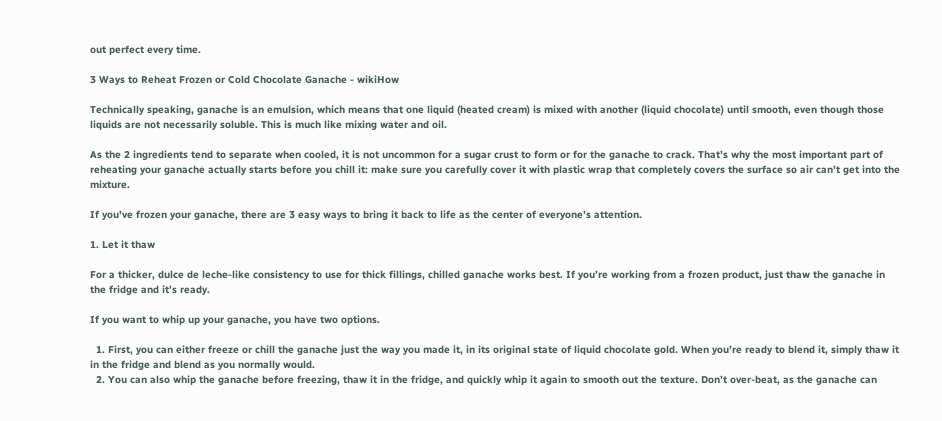out perfect every time.

3 Ways to Reheat Frozen or Cold Chocolate Ganache - wikiHow

Technically speaking, ganache is an emulsion, which means that one liquid (heated cream) is mixed with another (liquid chocolate) until smooth, even though those liquids are not necessarily soluble. This is much like mixing water and oil.

As the 2 ingredients tend to separate when cooled, it is not uncommon for a sugar crust to form or for the ganache to crack. That’s why the most important part of reheating your ganache actually starts before you chill it: make sure you carefully cover it with plastic wrap that completely covers the surface so air can’t get into the mixture.

If you’ve frozen your ganache, there are 3 easy ways to bring it back to life as the center of everyone’s attention.

1. Let it thaw

For a thicker, dulce de leche-like consistency to use for thick fillings, chilled ganache works best. If you’re working from a frozen product, just thaw the ganache in the fridge and it’s ready.

If you want to whip up your ganache, you have two options.

  1. First, you can either freeze or chill the ganache just the way you made it, in its original state of liquid chocolate gold. When you’re ready to blend it, simply thaw it in the fridge and blend as you normally would.
  2. You can also whip the ganache before freezing, thaw it in the fridge, and quickly whip it again to smooth out the texture. Don’t over-beat, as the ganache can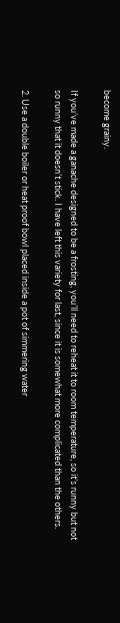become grainy.

If you’ve made a ganache designed to be a frosting, you’ll need to reheat it to room temperature, so it’s runny but not so runny that it doesn’t stick. I have left this variety for last, since it is somewhat more complicated than the others.

2. Use a double boiler or heat proof bowl placed inside a pot of simmering water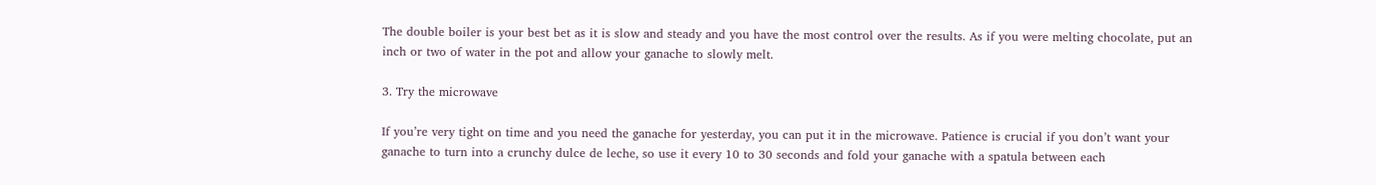The double boiler is your best bet as it is slow and steady and you have the most control over the results. As if you were melting chocolate, put an inch or two of water in the pot and allow your ganache to slowly melt.

3. Try the microwave

If you’re very tight on time and you need the ganache for yesterday, you can put it in the microwave. Patience is crucial if you don’t want your ganache to turn into a crunchy dulce de leche, so use it every 10 to 30 seconds and fold your ganache with a spatula between each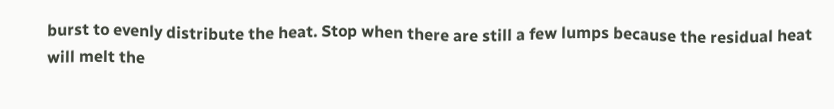burst to evenly distribute the heat. Stop when there are still a few lumps because the residual heat will melt the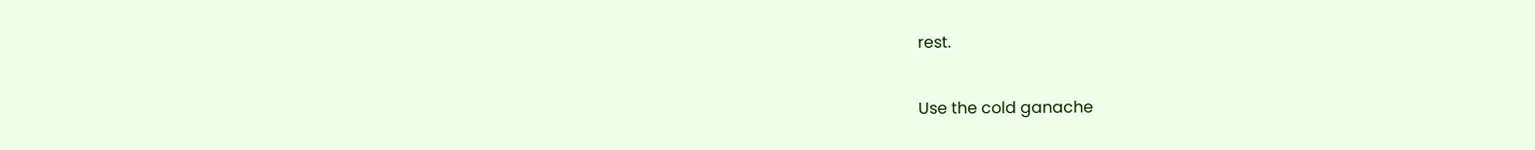rest.

Use the cold ganache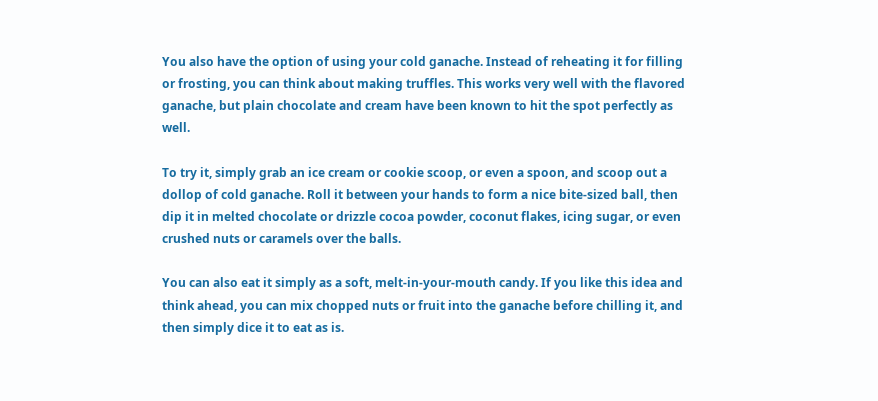You also have the option of using your cold ganache. Instead of reheating it for filling or frosting, you can think about making truffles. This works very well with the flavored ganache, but plain chocolate and cream have been known to hit the spot perfectly as well.

To try it, simply grab an ice cream or cookie scoop, or even a spoon, and scoop out a dollop of cold ganache. Roll it between your hands to form a nice bite-sized ball, then dip it in melted chocolate or drizzle cocoa powder, coconut flakes, icing sugar, or even crushed nuts or caramels over the balls.

You can also eat it simply as a soft, melt-in-your-mouth candy. If you like this idea and think ahead, you can mix chopped nuts or fruit into the ganache before chilling it, and then simply dice it to eat as is.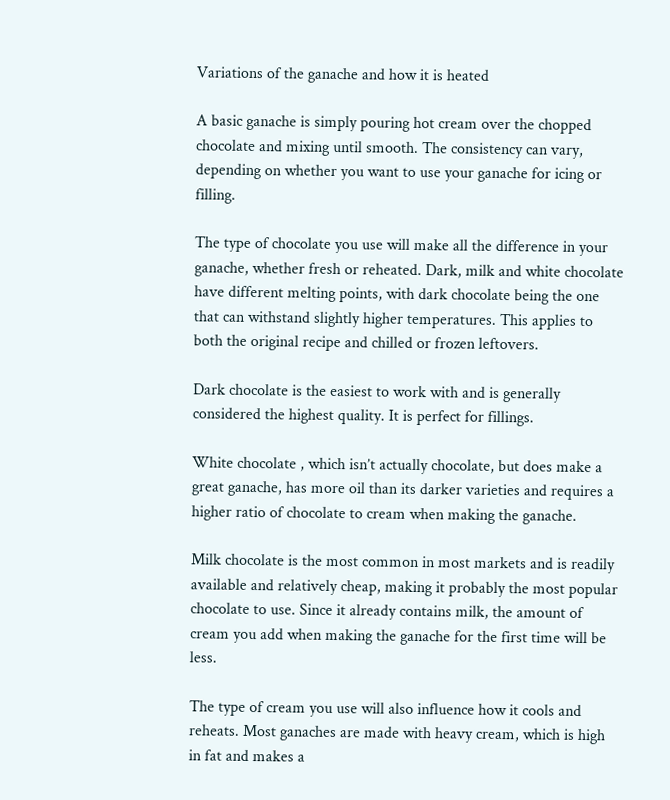Variations of the ganache and how it is heated

A basic ganache is simply pouring hot cream over the chopped chocolate and mixing until smooth. The consistency can vary, depending on whether you want to use your ganache for icing or filling.

The type of chocolate you use will make all the difference in your ganache, whether fresh or reheated. Dark, milk and white chocolate have different melting points, with dark chocolate being the one that can withstand slightly higher temperatures. This applies to both the original recipe and chilled or frozen leftovers.

Dark chocolate is the easiest to work with and is generally considered the highest quality. It is perfect for fillings.

White chocolate , which isn’t actually chocolate, but does make a great ganache, has more oil than its darker varieties and requires a higher ratio of chocolate to cream when making the ganache.

Milk chocolate is the most common in most markets and is readily available and relatively cheap, making it probably the most popular chocolate to use. Since it already contains milk, the amount of cream you add when making the ganache for the first time will be less.

The type of cream you use will also influence how it cools and reheats. Most ganaches are made with heavy cream, which is high in fat and makes a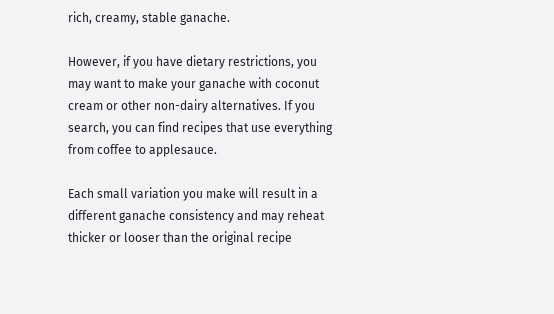rich, creamy, stable ganache.

However, if you have dietary restrictions, you may want to make your ganache with coconut cream or other non-dairy alternatives. If you search, you can find recipes that use everything from coffee to applesauce.

Each small variation you make will result in a different ganache consistency and may reheat thicker or looser than the original recipe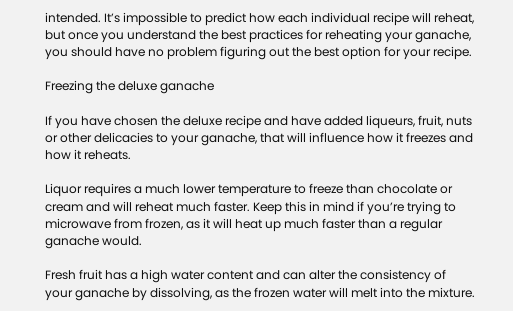intended. It’s impossible to predict how each individual recipe will reheat, but once you understand the best practices for reheating your ganache, you should have no problem figuring out the best option for your recipe.

Freezing the deluxe ganache

If you have chosen the deluxe recipe and have added liqueurs, fruit, nuts or other delicacies to your ganache, that will influence how it freezes and how it reheats.

Liquor requires a much lower temperature to freeze than chocolate or cream and will reheat much faster. Keep this in mind if you’re trying to microwave from frozen, as it will heat up much faster than a regular ganache would.

Fresh fruit has a high water content and can alter the consistency of your ganache by dissolving, as the frozen water will melt into the mixture.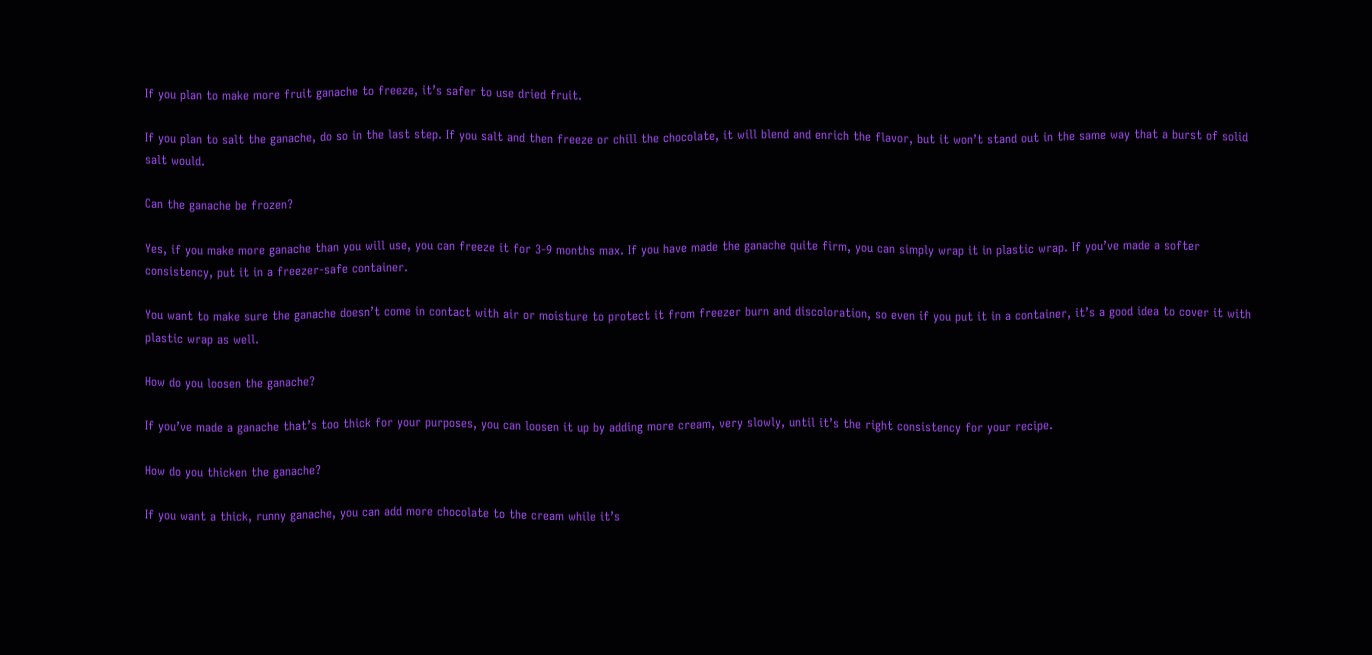If you plan to make more fruit ganache to freeze, it’s safer to use dried fruit.

If you plan to salt the ganache, do so in the last step. If you salt and then freeze or chill the chocolate, it will blend and enrich the flavor, but it won’t stand out in the same way that a burst of solid salt would.

Can the ganache be frozen?

Yes, if you make more ganache than you will use, you can freeze it for 3-9 months max. If you have made the ganache quite firm, you can simply wrap it in plastic wrap. If you’ve made a softer consistency, put it in a freezer-safe container.

You want to make sure the ganache doesn’t come in contact with air or moisture to protect it from freezer burn and discoloration, so even if you put it in a container, it’s a good idea to cover it with plastic wrap as well.

How do you loosen the ganache?

If you’ve made a ganache that’s too thick for your purposes, you can loosen it up by adding more cream, very slowly, until it’s the right consistency for your recipe.

How do you thicken the ganache?

If you want a thick, runny ganache, you can add more chocolate to the cream while it’s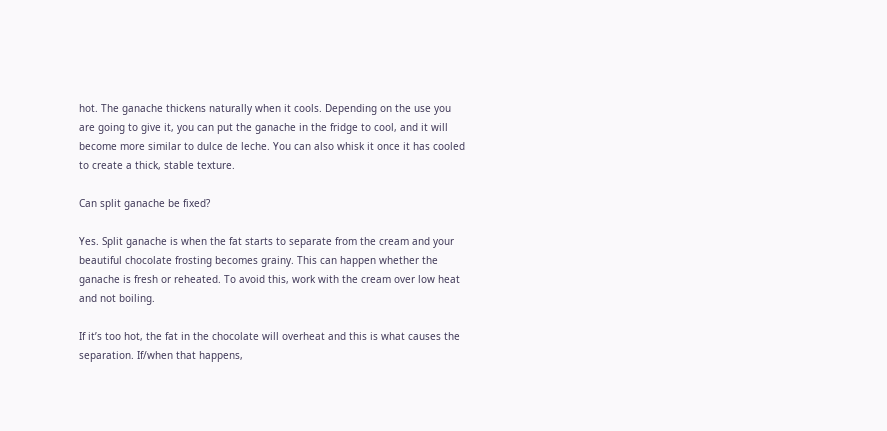hot. The ganache thickens naturally when it cools. Depending on the use you are going to give it, you can put the ganache in the fridge to cool, and it will become more similar to dulce de leche. You can also whisk it once it has cooled to create a thick, stable texture.

Can split ganache be fixed?

Yes. Split ganache is when the fat starts to separate from the cream and your beautiful chocolate frosting becomes grainy. This can happen whether the ganache is fresh or reheated. To avoid this, work with the cream over low heat and not boiling.

If it’s too hot, the fat in the chocolate will overheat and this is what causes the separation. If/when that happens,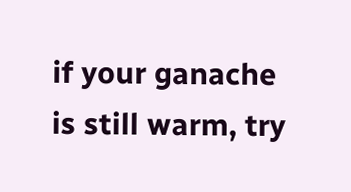if your ganache is still warm, try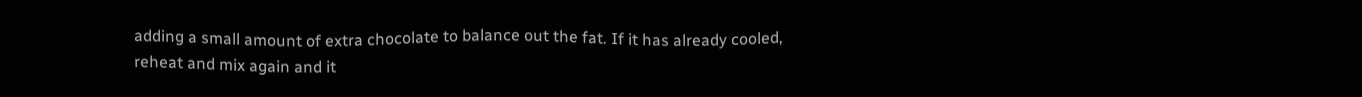adding a small amount of extra chocolate to balance out the fat. If it has already cooled, reheat and mix again and it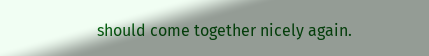should come together nicely again.